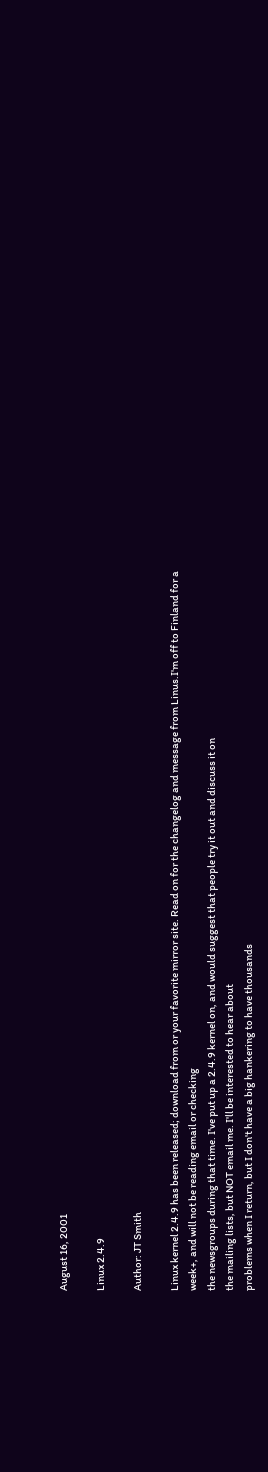August 16, 2001

Linux 2.4.9

Author: JT Smith

Linux kernel 2.4.9 has been released; download from or your favorite mirror site. Read on for the changelog and message from Linus.I'm off to Finland for a week+, and will not be reading email or checking
the newsgroups during that time. I've put up a 2.4.9 kernel on, and would suggest that people try it out and discuss it on
the mailing lists, but NOT email me. I'll be interested to hear about
problems when I return, but I don't have a big hankering to have thousands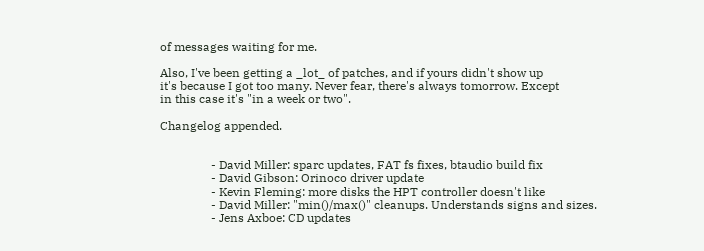of messages waiting for me.

Also, I've been getting a _lot_ of patches, and if yours didn't show up
it's because I got too many. Never fear, there's always tomorrow. Except
in this case it's "in a week or two".

Changelog appended.


                 - David Miller: sparc updates, FAT fs fixes, btaudio build fix
                 - David Gibson: Orinoco driver update
                 - Kevin Fleming: more disks the HPT controller doesn't like
                 - David Miller: "min()/max()" cleanups. Understands signs and sizes.
                 - Jens Axboe: CD updates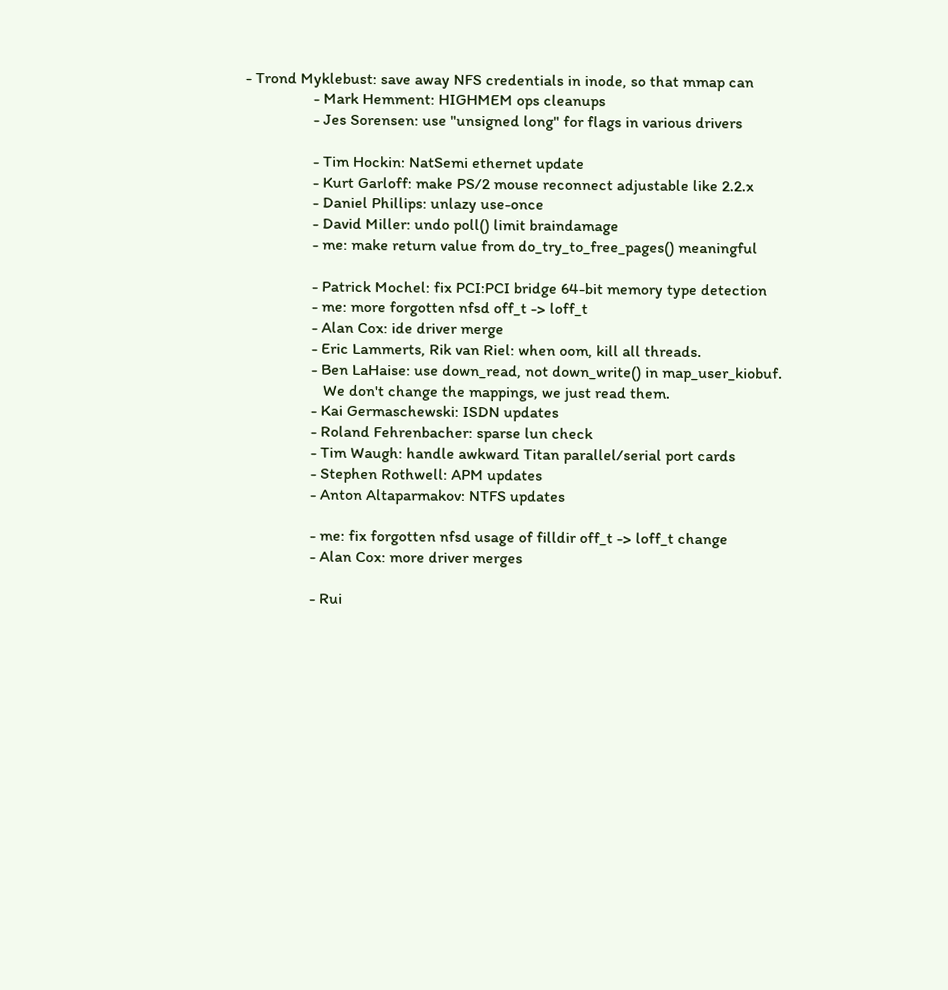- Trond Myklebust: save away NFS credentials in inode, so that mmap can
                 - Mark Hemment: HIGHMEM ops cleanups
                 - Jes Sorensen: use "unsigned long" for flags in various drivers

                 - Tim Hockin: NatSemi ethernet update
                 - Kurt Garloff: make PS/2 mouse reconnect adjustable like 2.2.x
                 - Daniel Phillips: unlazy use-once
                 - David Miller: undo poll() limit braindamage
                 - me: make return value from do_try_to_free_pages() meaningful

                 - Patrick Mochel: fix PCI:PCI bridge 64-bit memory type detection
                 - me: more forgotten nfsd off_t -> loff_t
                 - Alan Cox: ide driver merge
                 - Eric Lammerts, Rik van Riel: when oom, kill all threads.
                 - Ben LaHaise: use down_read, not down_write() in map_user_kiobuf.
                    We don't change the mappings, we just read them.
                 - Kai Germaschewski: ISDN updates
                 - Roland Fehrenbacher: sparse lun check
                 - Tim Waugh: handle awkward Titan parallel/serial port cards
                 - Stephen Rothwell: APM updates
                 - Anton Altaparmakov: NTFS updates

                 - me: fix forgotten nfsd usage of filldir off_t -> loff_t change
                 - Alan Cox: more driver merges

                 - Rui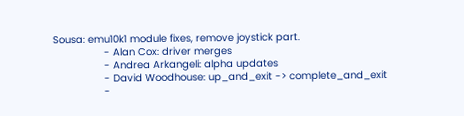Sousa: emu10k1 module fixes, remove joystick part.
                 - Alan Cox: driver merges
                 - Andrea Arkangeli: alpha updates
                 - David Woodhouse: up_and_exit -> complete_and_exit
                 -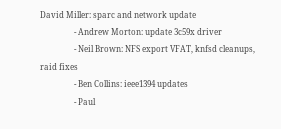David Miller: sparc and network update
                 - Andrew Morton: update 3c59x driver
                 - Neil Brown: NFS export VFAT, knfsd cleanups, raid fixes
                 - Ben Collins: ieee1394 updates
                 - Paul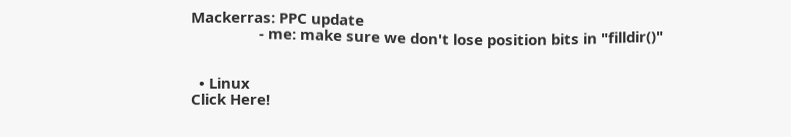Mackerras: PPC update
                 - me: make sure we don't lose position bits in "filldir()"


  • Linux
Click Here!